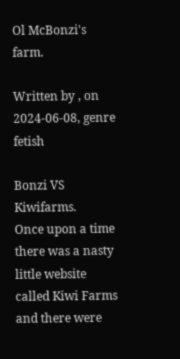Ol McBonzi's farm.

Written by , on 2024-06-08, genre fetish

Bonzi VS Kiwifarms.
Once upon a time there was a nasty little website called Kiwi Farms and there were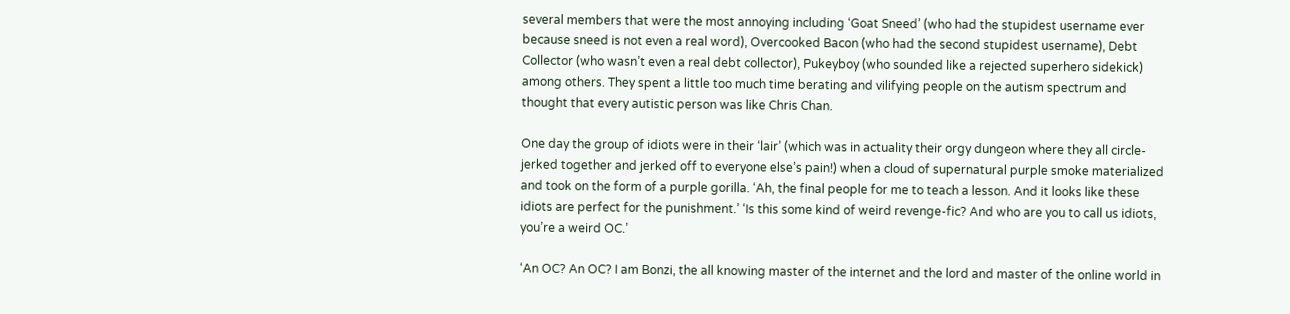several members that were the most annoying including ‘Goat Sneed’ (who had the stupidest username ever because sneed is not even a real word), Overcooked Bacon (who had the second stupidest username), Debt Collector (who wasn’t even a real debt collector), Pukeyboy (who sounded like a rejected superhero sidekick) among others. They spent a little too much time berating and vilifying people on the autism spectrum and thought that every autistic person was like Chris Chan.

One day the group of idiots were in their ‘lair’ (which was in actuality their orgy dungeon where they all circle-jerked together and jerked off to everyone else’s pain!) when a cloud of supernatural purple smoke materialized and took on the form of a purple gorilla. ‘Ah, the final people for me to teach a lesson. And it looks like these idiots are perfect for the punishment.’ ‘Is this some kind of weird revenge-fic? And who are you to call us idiots, you’re a weird OC.’

‘An OC? An OC? I am Bonzi, the all knowing master of the internet and the lord and master of the online world in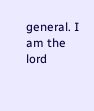general. I am the lord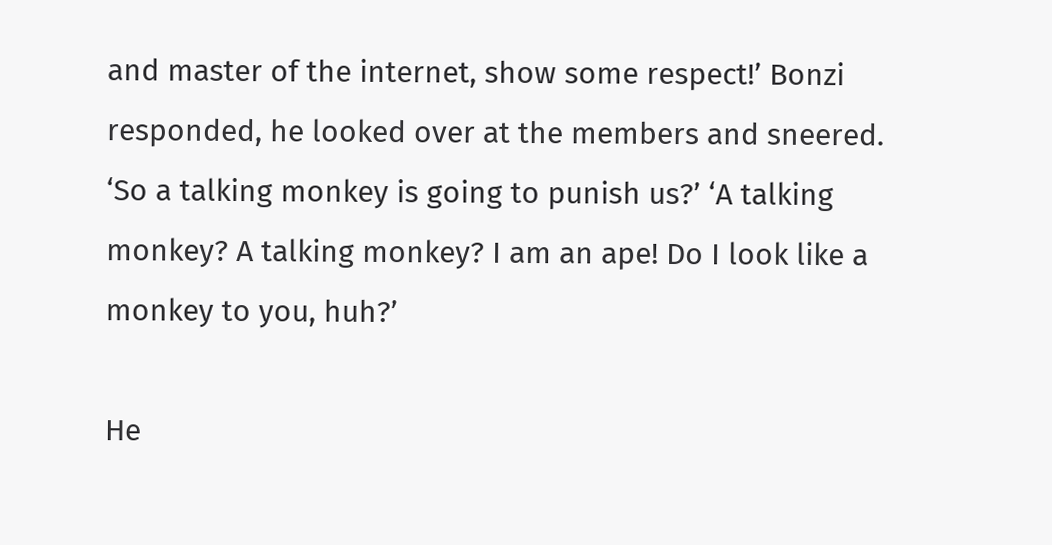and master of the internet, show some respect!’ Bonzi responded, he looked over at the members and sneered. ‘So a talking monkey is going to punish us?’ ‘A talking monkey? A talking monkey? I am an ape! Do I look like a monkey to you, huh?’

He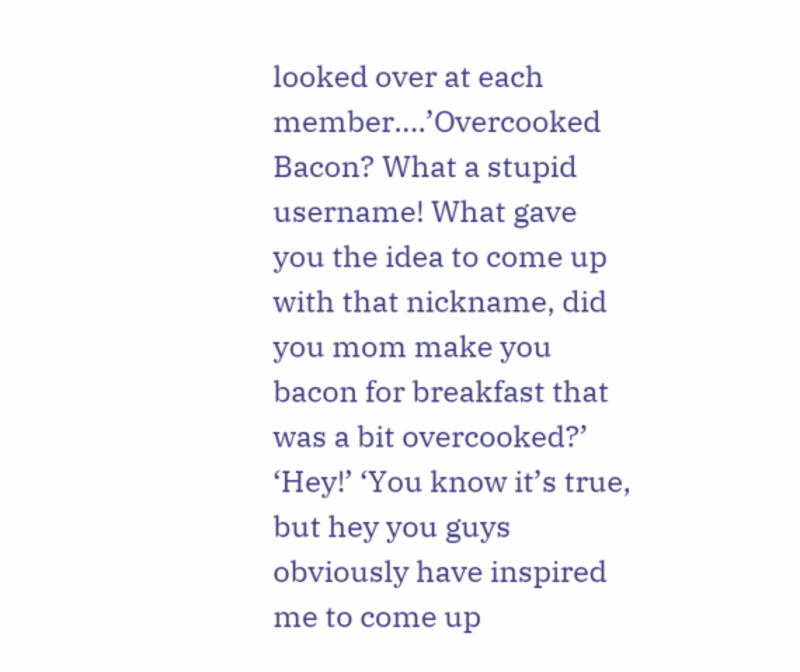looked over at each member….’Overcooked Bacon? What a stupid username! What gave you the idea to come up with that nickname, did you mom make you bacon for breakfast that was a bit overcooked?’ ‘Hey!’ ‘You know it’s true, but hey you guys obviously have inspired me to come up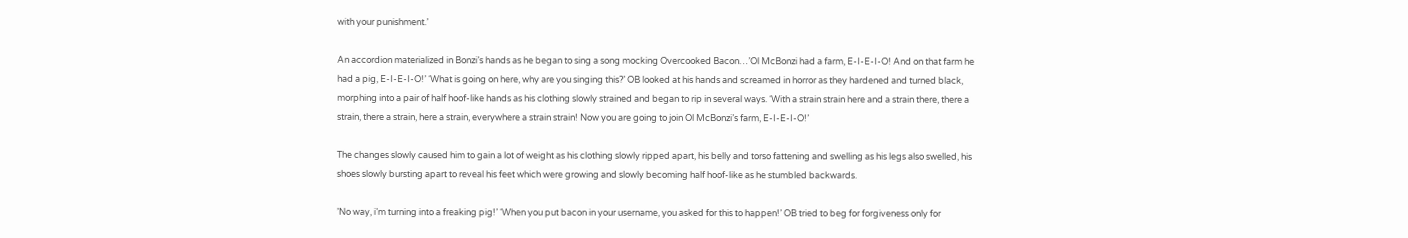with your punishment.’

An accordion materialized in Bonzi’s hands as he began to sing a song mocking Overcooked Bacon…’Ol McBonzi had a farm, E-I-E-I-O! And on that farm he had a pig, E-I-E-I-O!’ ‘What is going on here, why are you singing this?’ OB looked at his hands and screamed in horror as they hardened and turned black, morphing into a pair of half hoof-like hands as his clothing slowly strained and began to rip in several ways. ‘With a strain strain here and a strain there, there a strain, there a strain, here a strain, everywhere a strain strain! Now you are going to join Ol McBonzi’s farm, E-I-E-I-O!’

The changes slowly caused him to gain a lot of weight as his clothing slowly ripped apart, his belly and torso fattening and swelling as his legs also swelled, his shoes slowly bursting apart to reveal his feet which were growing and slowly becoming half hoof-like as he stumbled backwards.

’No way, i’m turning into a freaking pig!’ ‘When you put bacon in your username, you asked for this to happen!’ OB tried to beg for forgiveness only for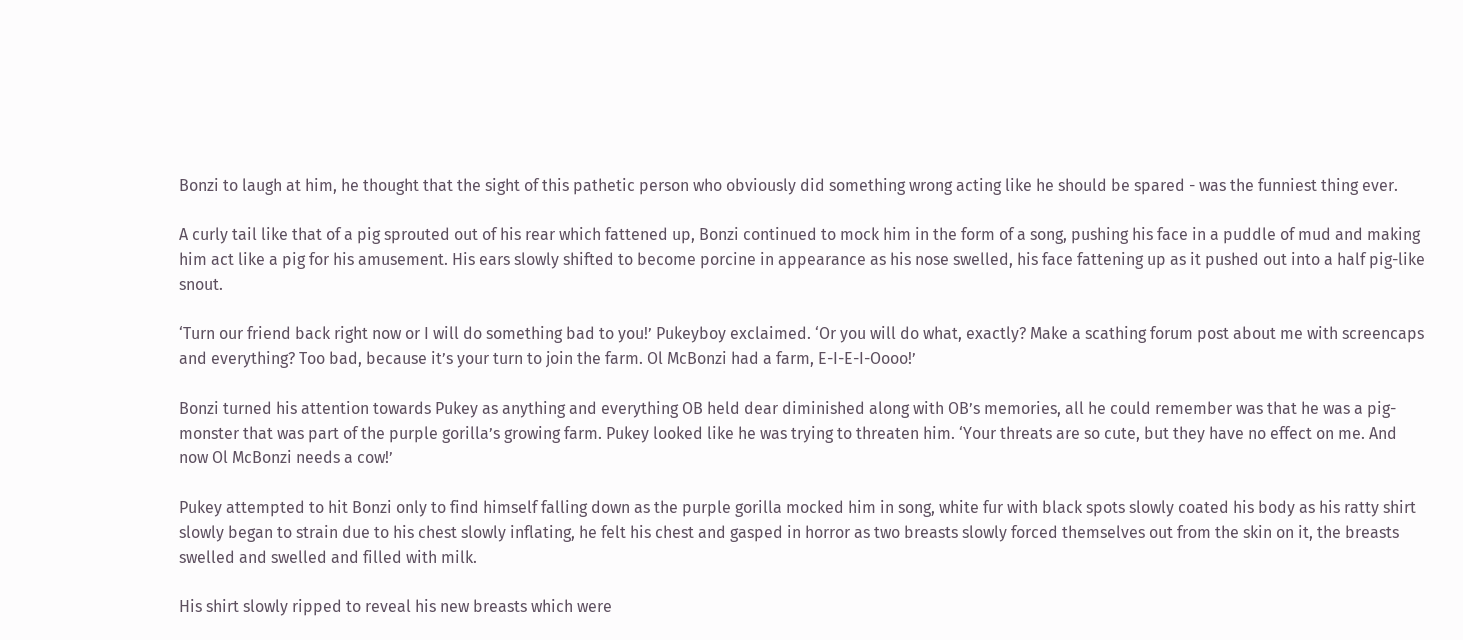Bonzi to laugh at him, he thought that the sight of this pathetic person who obviously did something wrong acting like he should be spared - was the funniest thing ever.

A curly tail like that of a pig sprouted out of his rear which fattened up, Bonzi continued to mock him in the form of a song, pushing his face in a puddle of mud and making him act like a pig for his amusement. His ears slowly shifted to become porcine in appearance as his nose swelled, his face fattening up as it pushed out into a half pig-like snout.

‘Turn our friend back right now or I will do something bad to you!’ Pukeyboy exclaimed. ‘Or you will do what, exactly? Make a scathing forum post about me with screencaps and everything? Too bad, because it’s your turn to join the farm. Ol McBonzi had a farm, E-I-E-I-Oooo!’

Bonzi turned his attention towards Pukey as anything and everything OB held dear diminished along with OB’s memories, all he could remember was that he was a pig-monster that was part of the purple gorilla’s growing farm. Pukey looked like he was trying to threaten him. ‘Your threats are so cute, but they have no effect on me. And now Ol McBonzi needs a cow!’

Pukey attempted to hit Bonzi only to find himself falling down as the purple gorilla mocked him in song, white fur with black spots slowly coated his body as his ratty shirt slowly began to strain due to his chest slowly inflating, he felt his chest and gasped in horror as two breasts slowly forced themselves out from the skin on it, the breasts swelled and swelled and filled with milk.

His shirt slowly ripped to reveal his new breasts which were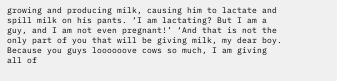growing and producing milk, causing him to lactate and spill milk on his pants. ‘I am lactating? But I am a guy, and I am not even pregnant!’ ‘And that is not the only part of you that will be giving milk, my dear boy. Because you guys loooooove cows so much, I am giving all of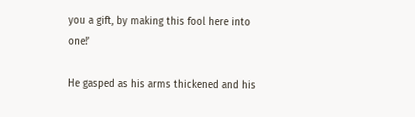you a gift, by making this fool here into one!’

He gasped as his arms thickened and his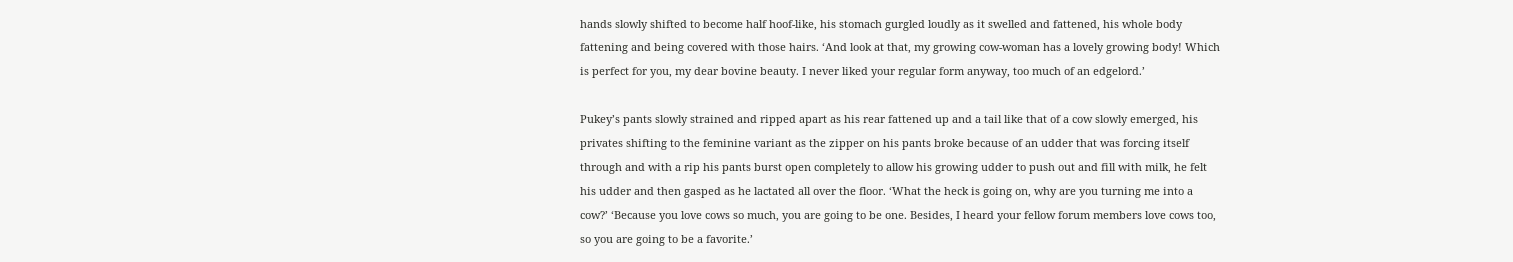hands slowly shifted to become half hoof-like, his stomach gurgled loudly as it swelled and fattened, his whole body fattening and being covered with those hairs. ‘And look at that, my growing cow-woman has a lovely growing body! Which is perfect for you, my dear bovine beauty. I never liked your regular form anyway, too much of an edgelord.’

Pukey’s pants slowly strained and ripped apart as his rear fattened up and a tail like that of a cow slowly emerged, his privates shifting to the feminine variant as the zipper on his pants broke because of an udder that was forcing itself through and with a rip his pants burst open completely to allow his growing udder to push out and fill with milk, he felt his udder and then gasped as he lactated all over the floor. ‘What the heck is going on, why are you turning me into a cow?’ ‘Because you love cows so much, you are going to be one. Besides, I heard your fellow forum members love cows too, so you are going to be a favorite.’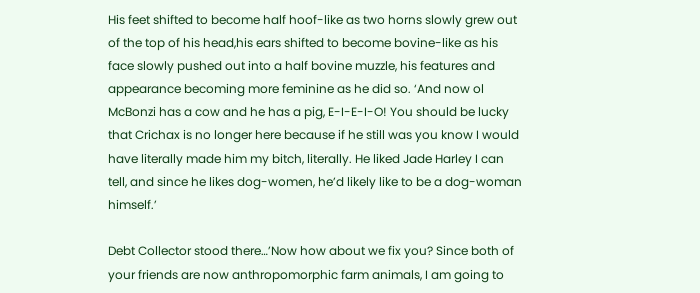His feet shifted to become half hoof-like as two horns slowly grew out of the top of his head,his ears shifted to become bovine-like as his face slowly pushed out into a half bovine muzzle, his features and appearance becoming more feminine as he did so. ‘And now ol McBonzi has a cow and he has a pig, E-I-E-I-O! You should be lucky that Crichax is no longer here because if he still was you know I would have literally made him my bitch, literally. He liked Jade Harley I can tell, and since he likes dog-women, he’d likely like to be a dog-woman himself.’

Debt Collector stood there…’Now how about we fix you? Since both of your friends are now anthropomorphic farm animals, I am going to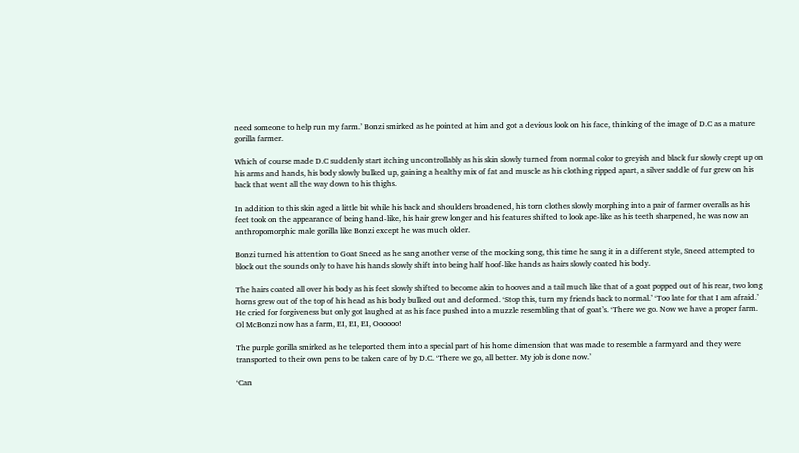need someone to help run my farm.’ Bonzi smirked as he pointed at him and got a devious look on his face, thinking of the image of D.C as a mature gorilla farmer.

Which of course made D.C suddenly start itching uncontrollably as his skin slowly turned from normal color to greyish and black fur slowly crept up on his arms and hands, his body slowly bulked up, gaining a healthy mix of fat and muscle as his clothing ripped apart, a silver saddle of fur grew on his back that went all the way down to his thighs.

In addition to this skin aged a little bit while his back and shoulders broadened, his torn clothes slowly morphing into a pair of farmer overalls as his feet took on the appearance of being hand-like, his hair grew longer and his features shifted to look ape-like as his teeth sharpened, he was now an anthropomorphic male gorilla like Bonzi except he was much older.

Bonzi turned his attention to Goat Sneed as he sang another verse of the mocking song, this time he sang it in a different style, Sneed attempted to block out the sounds only to have his hands slowly shift into being half hoof-like hands as hairs slowly coated his body.

The hairs coated all over his body as his feet slowly shifted to become akin to hooves and a tail much like that of a goat popped out of his rear, two long horns grew out of the top of his head as his body bulked out and deformed. ‘Stop this, turn my friends back to normal.’ ‘Too late for that I am afraid.’ He cried for forgiveness but only got laughed at as his face pushed into a muzzle resembling that of goat’s. ‘There we go. Now we have a proper farm. Ol McBonzi now has a farm, EI, EI, EI, Oooooo!

The purple gorilla smirked as he teleported them into a special part of his home dimension that was made to resemble a farmyard and they were transported to their own pens to be taken care of by D.C. ‘There we go, all better. My job is done now.’

‘Can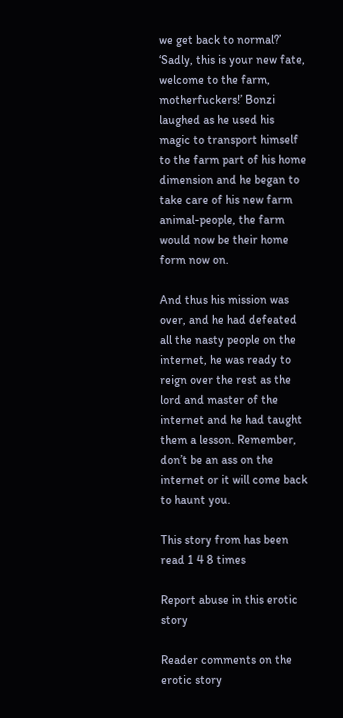we get back to normal?’ ‘Sadly, this is your new fate, welcome to the farm, motherfuckers!’ Bonzi laughed as he used his magic to transport himself to the farm part of his home dimension and he began to take care of his new farm animal-people, the farm would now be their home form now on.

And thus his mission was over, and he had defeated all the nasty people on the internet, he was ready to reign over the rest as the lord and master of the internet and he had taught them a lesson. Remember, don’t be an ass on the internet or it will come back to haunt you.

This story from has been read 1 4 8 times

Report abuse in this erotic story

Reader comments on the erotic story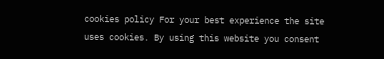cookies policy For your best experience the site uses cookies. By using this website you consent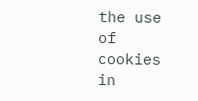the use of cookies in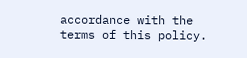accordance with the terms of this policy.